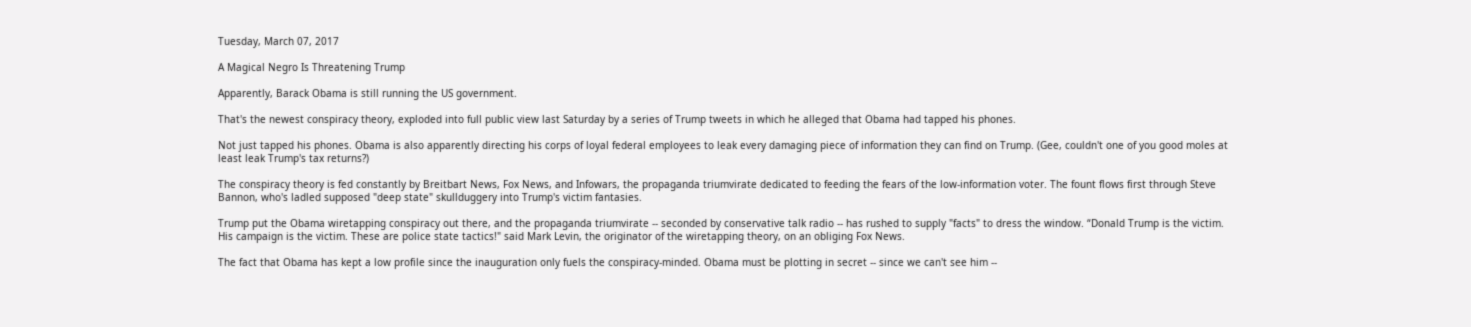Tuesday, March 07, 2017

A Magical Negro Is Threatening Trump

Apparently, Barack Obama is still running the US government.

That's the newest conspiracy theory, exploded into full public view last Saturday by a series of Trump tweets in which he alleged that Obama had tapped his phones.

Not just tapped his phones. Obama is also apparently directing his corps of loyal federal employees to leak every damaging piece of information they can find on Trump. (Gee, couldn't one of you good moles at least leak Trump's tax returns?)

The conspiracy theory is fed constantly by Breitbart News, Fox News, and Infowars, the propaganda triumvirate dedicated to feeding the fears of the low-information voter. The fount flows first through Steve Bannon, who's ladled supposed "deep state" skullduggery into Trump's victim fantasies.

Trump put the Obama wiretapping conspiracy out there, and the propaganda triumvirate -- seconded by conservative talk radio -- has rushed to supply "facts" to dress the window. “Donald Trump is the victim. His campaign is the victim. These are police state tactics!" said Mark Levin, the originator of the wiretapping theory, on an obliging Fox News.

The fact that Obama has kept a low profile since the inauguration only fuels the conspiracy-minded. Obama must be plotting in secret -- since we can't see him --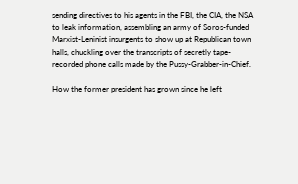sending directives to his agents in the FBI, the CIA, the NSA to leak information, assembling an army of Soros-funded Marxist-Leninist insurgents to show up at Republican town halls, chuckling over the transcripts of secretly tape-recorded phone calls made by the Pussy-Grabber-in-Chief.

How the former president has grown since he left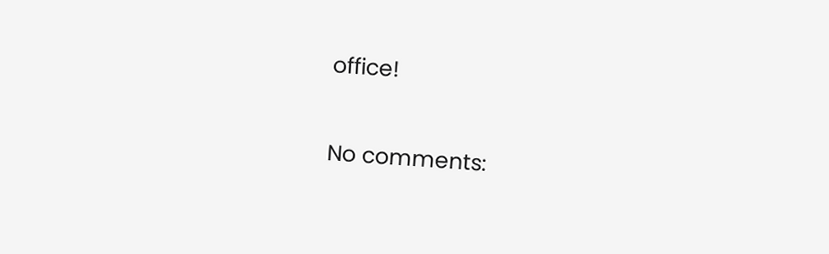office!

No comments: